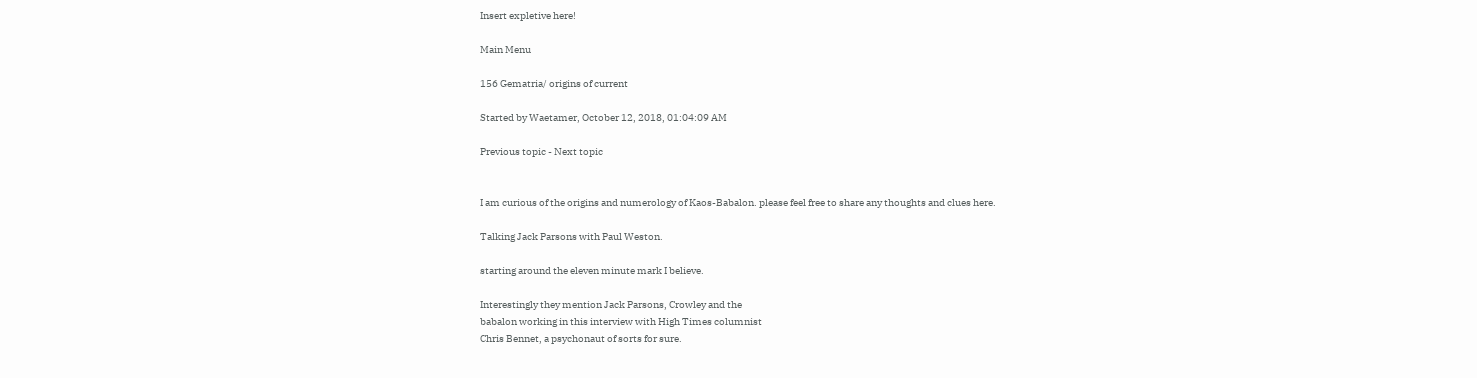Insert expletive here!

Main Menu

156 Gematria/ origins of current

Started by Waetamer, October 12, 2018, 01:04:09 AM

Previous topic - Next topic


I am curious of the origins and numerology of Kaos-Babalon. please feel free to share any thoughts and clues here.

Talking Jack Parsons with Paul Weston.

starting around the eleven minute mark I believe.

Interestingly they mention Jack Parsons, Crowley and the
babalon working in this interview with High Times columnist
Chris Bennet, a psychonaut of sorts for sure.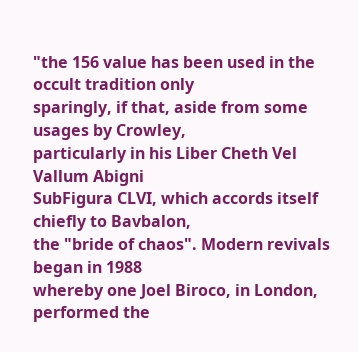"the 156 value has been used in the occult tradition only
sparingly, if that, aside from some usages by Crowley,
particularly in his Liber Cheth Vel Vallum Abigni
SubFigura CLVI, which accords itself chiefly to Bavbalon,
the "bride of chaos". Modern revivals began in 1988
whereby one Joel Biroco, in London, performed the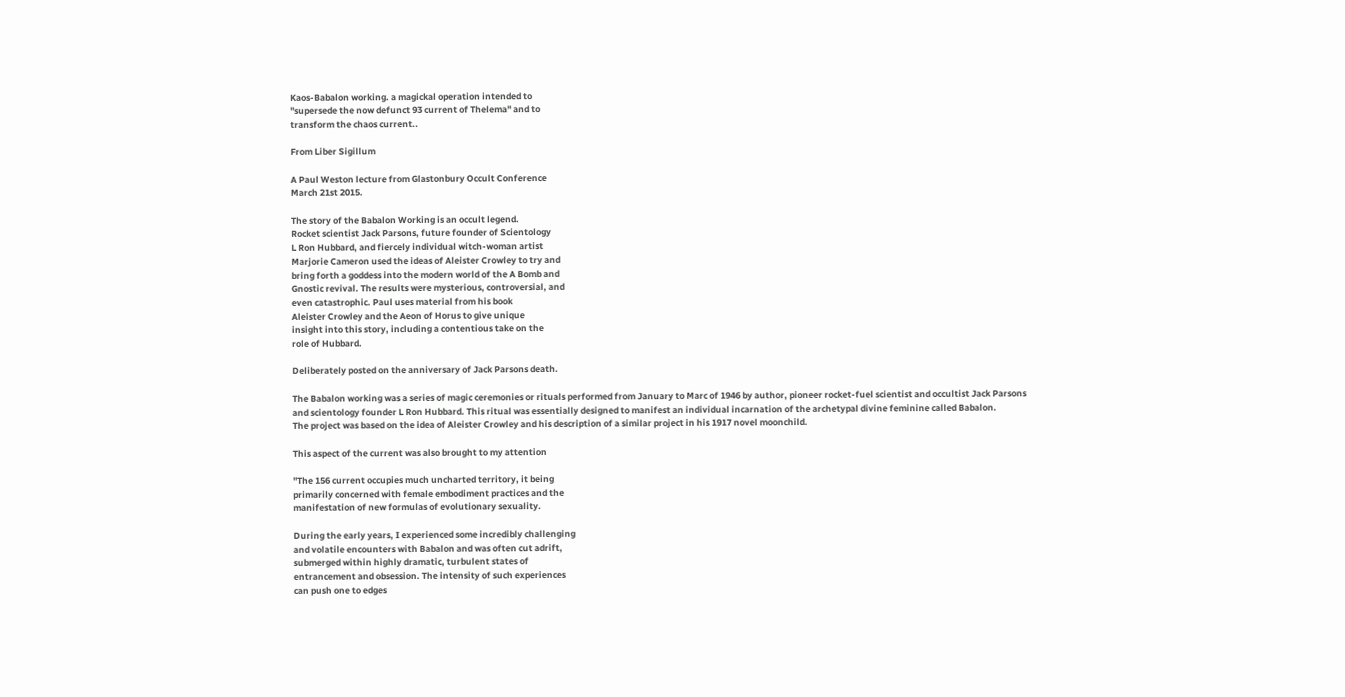Kaos-Babalon working. a magickal operation intended to
"supersede the now defunct 93 current of Thelema" and to
transform the chaos current..

From Liber Sigillum

A Paul Weston lecture from Glastonbury Occult Conference
March 21st 2015.

The story of the Babalon Working is an occult legend.
Rocket scientist Jack Parsons, future founder of Scientology
L Ron Hubbard, and fiercely individual witch-woman artist
Marjorie Cameron used the ideas of Aleister Crowley to try and
bring forth a goddess into the modern world of the A Bomb and
Gnostic revival. The results were mysterious, controversial, and
even catastrophic. Paul uses material from his book
Aleister Crowley and the Aeon of Horus to give unique
insight into this story, including a contentious take on the
role of Hubbard.

Deliberately posted on the anniversary of Jack Parsons death.

The Babalon working was a series of magic ceremonies or rituals performed from January to Marc of 1946 by author, pioneer rocket-fuel scientist and occultist Jack Parsons
and scientology founder L Ron Hubbard. This ritual was essentially designed to manifest an individual incarnation of the archetypal divine feminine called Babalon.
The project was based on the idea of Aleister Crowley and his description of a similar project in his 1917 novel moonchild.

This aspect of the current was also brought to my attention

"The 156 current occupies much uncharted territory, it being
primarily concerned with female embodiment practices and the
manifestation of new formulas of evolutionary sexuality.

During the early years, I experienced some incredibly challenging
and volatile encounters with Babalon and was often cut adrift,
submerged within highly dramatic, turbulent states of
entrancement and obsession. The intensity of such experiences
can push one to edges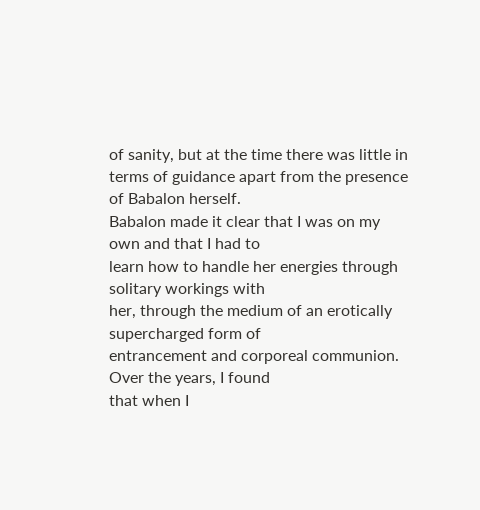of sanity, but at the time there was little in
terms of guidance apart from the presence of Babalon herself.
Babalon made it clear that I was on my own and that I had to
learn how to handle her energies through solitary workings with
her, through the medium of an erotically supercharged form of
entrancement and corporeal communion. Over the years, I found
that when I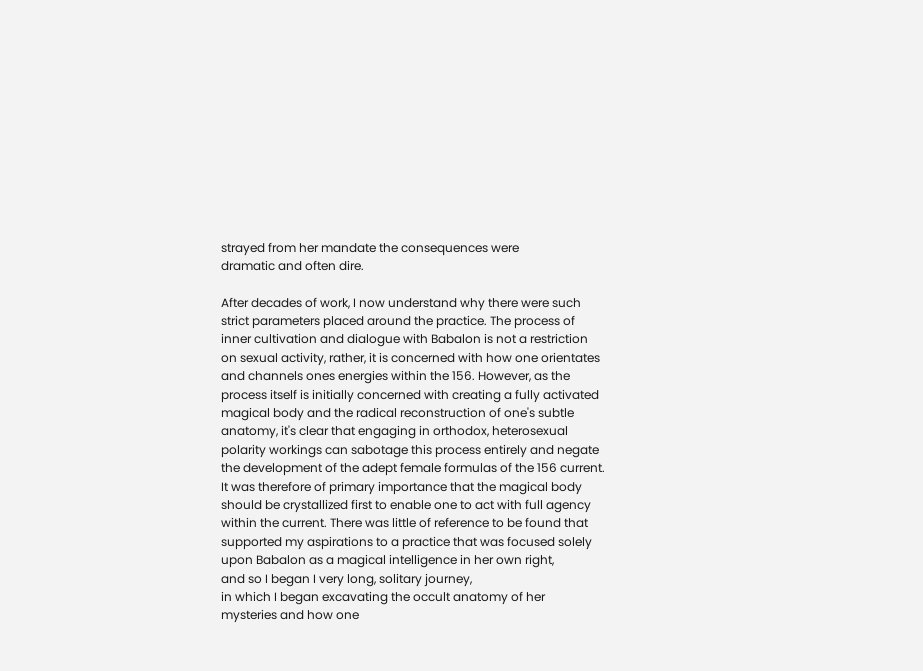strayed from her mandate the consequences were
dramatic and often dire.

After decades of work, I now understand why there were such
strict parameters placed around the practice. The process of
inner cultivation and dialogue with Babalon is not a restriction
on sexual activity, rather, it is concerned with how one orientates
and channels ones energies within the 156. However, as the
process itself is initially concerned with creating a fully activated
magical body and the radical reconstruction of one's subtle
anatomy, it's clear that engaging in orthodox, heterosexual
polarity workings can sabotage this process entirely and negate
the development of the adept female formulas of the 156 current.
It was therefore of primary importance that the magical body
should be crystallized first to enable one to act with full agency
within the current. There was little of reference to be found that
supported my aspirations to a practice that was focused solely
upon Babalon as a magical intelligence in her own right,
and so I began I very long, solitary journey,
in which I began excavating the occult anatomy of her
mysteries and how one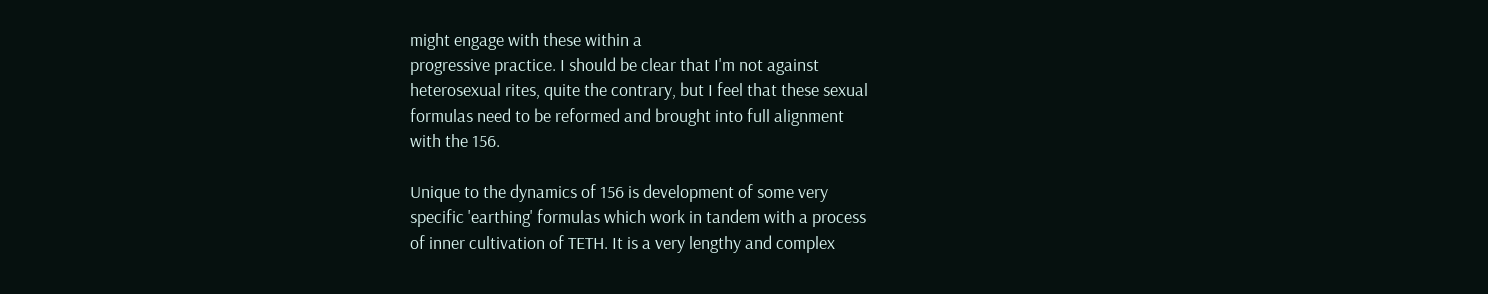might engage with these within a
progressive practice. I should be clear that I'm not against
heterosexual rites, quite the contrary, but I feel that these sexual
formulas need to be reformed and brought into full alignment
with the 156.

Unique to the dynamics of 156 is development of some very
specific 'earthing' formulas which work in tandem with a process
of inner cultivation of TETH. It is a very lengthy and complex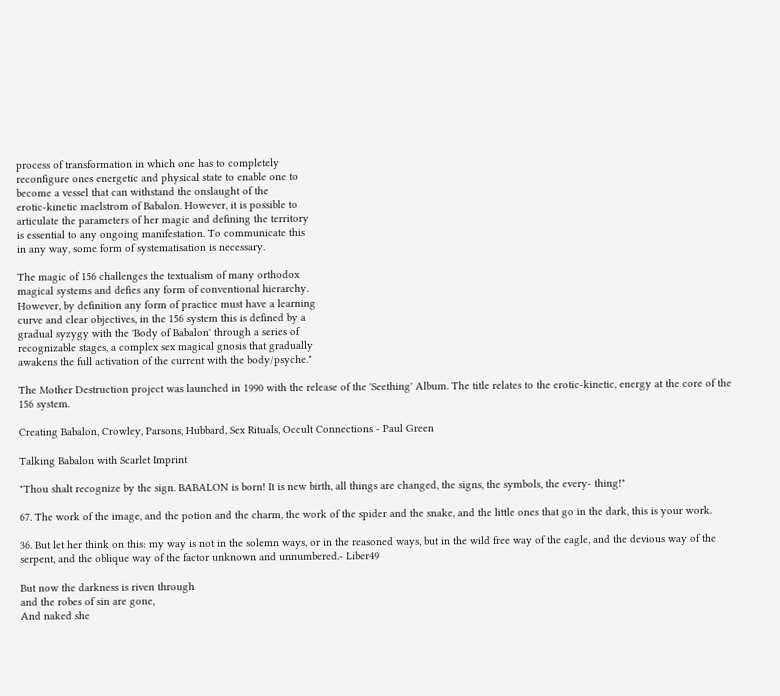process of transformation in which one has to completely
reconfigure ones energetic and physical state to enable one to
become a vessel that can withstand the onslaught of the
erotic-kinetic maelstrom of Babalon. However, it is possible to
articulate the parameters of her magic and defining the territory
is essential to any ongoing manifestation. To communicate this
in any way, some form of systematisation is necessary.

The magic of 156 challenges the textualism of many orthodox
magical systems and defies any form of conventional hierarchy.
However, by definition any form of practice must have a learning
curve and clear objectives, in the 156 system this is defined by a
gradual syzygy with the 'Body of Babalon' through a series of
recognizable stages, a complex sex magical gnosis that gradually
awakens the full activation of the current with the body/psyche."

The Mother Destruction project was launched in 1990 with the release of the 'Seething' Album. The title relates to the erotic-kinetic, energy at the core of the 156 system.

Creating Babalon, Crowley, Parsons, Hubbard, Sex Rituals, Occult Connections - Paul Green

Talking Babalon with Scarlet Imprint

"Thou shalt recognize by the sign. BABALON is born! It is new birth, all things are changed, the signs, the symbols, the every- thing!"

67. The work of the image, and the potion and the charm, the work of the spider and the snake, and the little ones that go in the dark, this is your work.

36. But let her think on this: my way is not in the solemn ways, or in the reasoned ways, but in the wild free way of the eagle, and the devious way of the serpent, and the oblique way of the factor unknown and unnumbered.- Liber49

But now the darkness is riven through
and the robes of sin are gone,
And naked she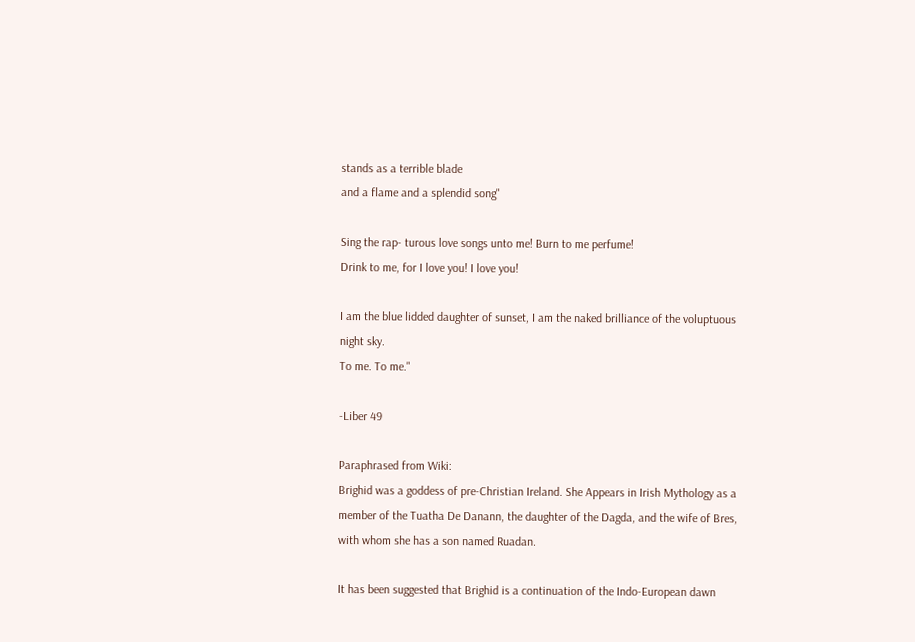stands as a terrible blade
and a flame and a splendid song"

Sing the rap- turous love songs unto me! Burn to me perfume!
Drink to me, for I love you! I love you!

I am the blue lidded daughter of sunset, I am the naked brilliance of the voluptuous night sky.
To me. To me."

-Liber 49

Paraphrased from Wiki:
Brighid was a goddess of pre-Christian Ireland. She Appears in Irish Mythology as a member of the Tuatha De Danann, the daughter of the Dagda, and the wife of Bres, with whom she has a son named Ruadan.

It has been suggested that Brighid is a continuation of the Indo-European dawn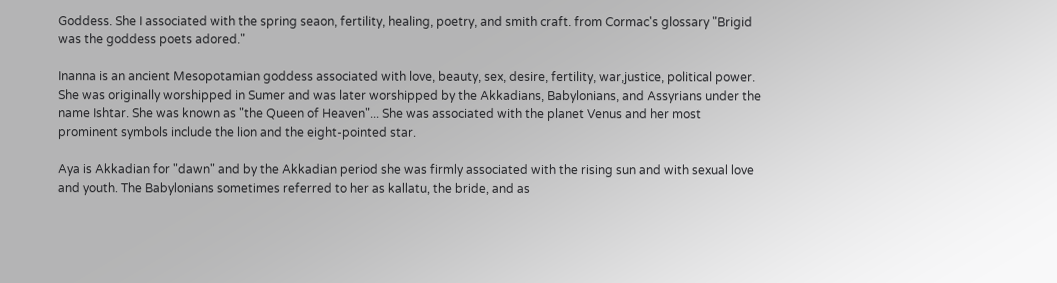Goddess. She I associated with the spring seaon, fertility, healing, poetry, and smith craft. from Cormac's glossary "Brigid was the goddess poets adored."

Inanna is an ancient Mesopotamian goddess associated with love, beauty, sex, desire, fertility, war,justice, political power. She was originally worshipped in Sumer and was later worshipped by the Akkadians, Babylonians, and Assyrians under the name Ishtar. She was known as "the Queen of Heaven"... She was associated with the planet Venus and her most prominent symbols include the lion and the eight-pointed star.

Aya is Akkadian for "dawn" and by the Akkadian period she was firmly associated with the rising sun and with sexual love and youth. The Babylonians sometimes referred to her as kallatu, the bride, and as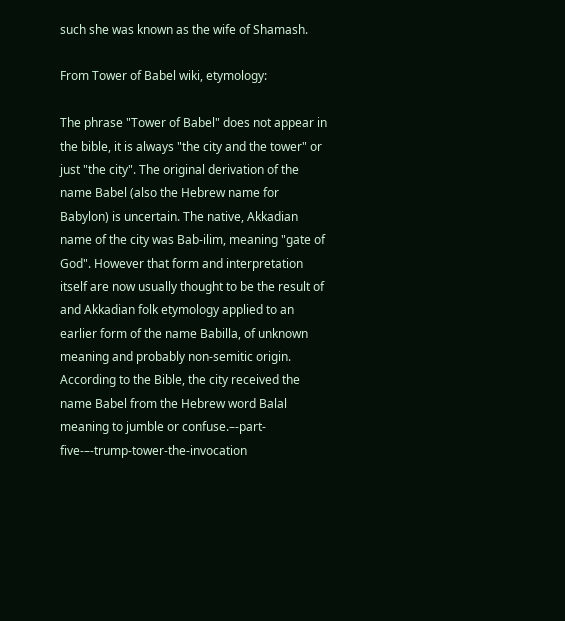such she was known as the wife of Shamash.

From Tower of Babel wiki, etymology:

The phrase "Tower of Babel" does not appear in the bible, it is always "the city and the tower" or just "the city". The original derivation of the name Babel (also the Hebrew name for Babylon) is uncertain. The native, Akkadian name of the city was Bab-ilim, meaning "gate of God". However that form and interpretation itself are now usually thought to be the result of and Akkadian folk etymology applied to an earlier form of the name Babilla, of unknown meaning and probably non-semitic origin. According to the Bible, the city received the name Babel from the Hebrew word Balal meaning to jumble or confuse.–-part-five-–-trump-tower-the-invocation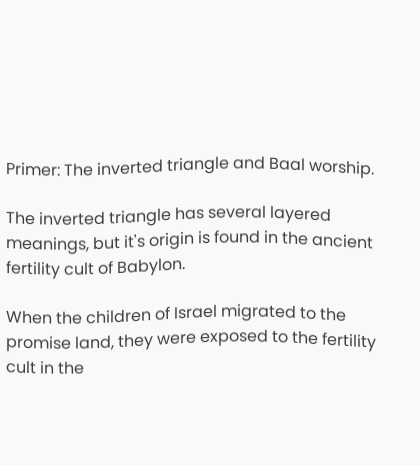Primer: The inverted triangle and Baal worship.

The inverted triangle has several layered meanings, but it's origin is found in the ancient fertility cult of Babylon.

When the children of Israel migrated to the promise land, they were exposed to the fertility cult in the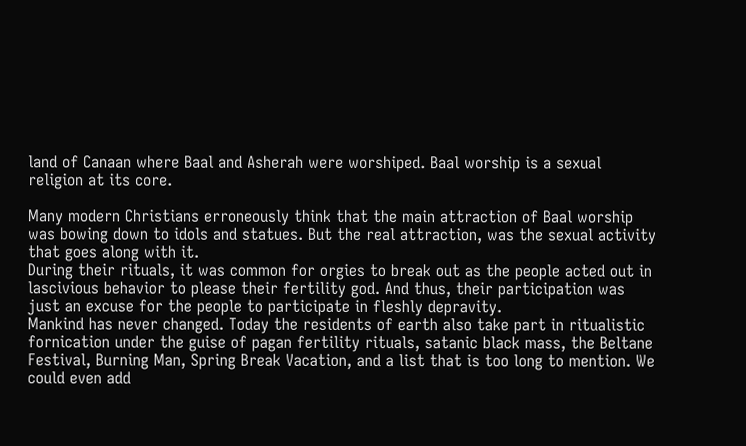land of Canaan where Baal and Asherah were worshiped. Baal worship is a sexual religion at its core.

Many modern Christians erroneously think that the main attraction of Baal worship was bowing down to idols and statues. But the real attraction, was the sexual activity that goes along with it.
During their rituals, it was common for orgies to break out as the people acted out in lascivious behavior to please their fertility god. And thus, their participation was just an excuse for the people to participate in fleshly depravity.
Mankind has never changed. Today the residents of earth also take part in ritualistic fornication under the guise of pagan fertility rituals, satanic black mass, the Beltane Festival, Burning Man, Spring Break Vacation, and a list that is too long to mention. We could even add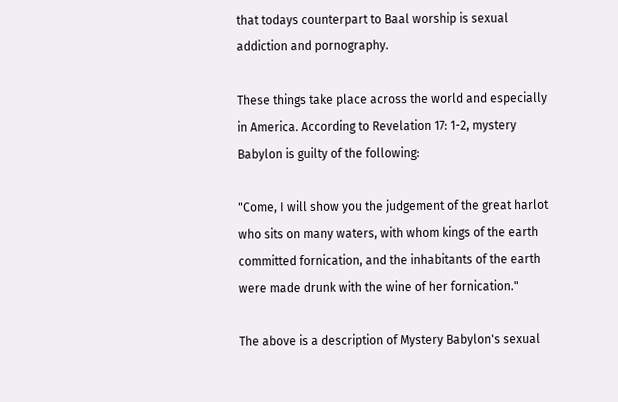that todays counterpart to Baal worship is sexual addiction and pornography.

These things take place across the world and especially in America. According to Revelation 17: 1-2, mystery Babylon is guilty of the following:

"Come, I will show you the judgement of the great harlot who sits on many waters, with whom kings of the earth committed fornication, and the inhabitants of the earth were made drunk with the wine of her fornication."

The above is a description of Mystery Babylon's sexual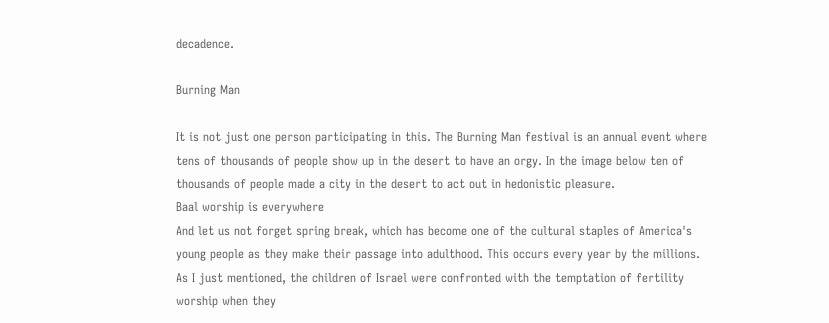decadence.

Burning Man

It is not just one person participating in this. The Burning Man festival is an annual event where tens of thousands of people show up in the desert to have an orgy. In the image below ten of thousands of people made a city in the desert to act out in hedonistic pleasure.
Baal worship is everywhere
And let us not forget spring break, which has become one of the cultural staples of America's young people as they make their passage into adulthood. This occurs every year by the millions.
As I just mentioned, the children of Israel were confronted with the temptation of fertility worship when they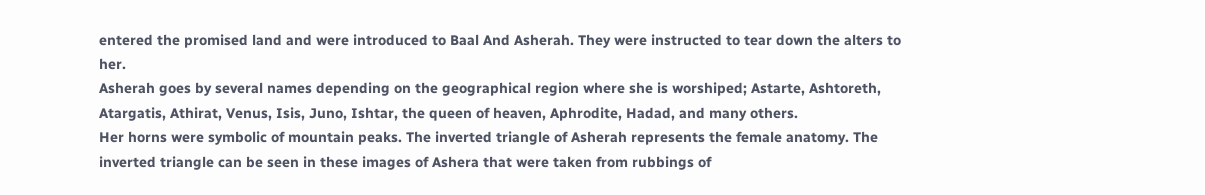entered the promised land and were introduced to Baal And Asherah. They were instructed to tear down the alters to her.
Asherah goes by several names depending on the geographical region where she is worshiped; Astarte, Ashtoreth, Atargatis, Athirat, Venus, Isis, Juno, Ishtar, the queen of heaven, Aphrodite, Hadad, and many others.
Her horns were symbolic of mountain peaks. The inverted triangle of Asherah represents the female anatomy. The inverted triangle can be seen in these images of Ashera that were taken from rubbings of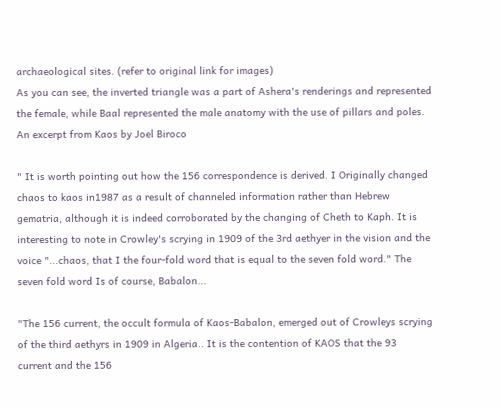archaeological sites. (refer to original link for images)
As you can see, the inverted triangle was a part of Ashera's renderings and represented the female, while Baal represented the male anatomy with the use of pillars and poles.
An excerpt from Kaos by Joel Biroco

" It is worth pointing out how the 156 correspondence is derived. I Originally changed chaos to kaos in1987 as a result of channeled information rather than Hebrew gematria, although it is indeed corroborated by the changing of Cheth to Kaph. It is interesting to note in Crowley's scrying in 1909 of the 3rd aethyer in the vision and the voice "...chaos, that I the four-fold word that is equal to the seven fold word." The seven fold word Is of course, Babalon...

"The 156 current, the occult formula of Kaos-Babalon, emerged out of Crowleys scrying of the third aethyrs in 1909 in Algeria.. It is the contention of KAOS that the 93 current and the 156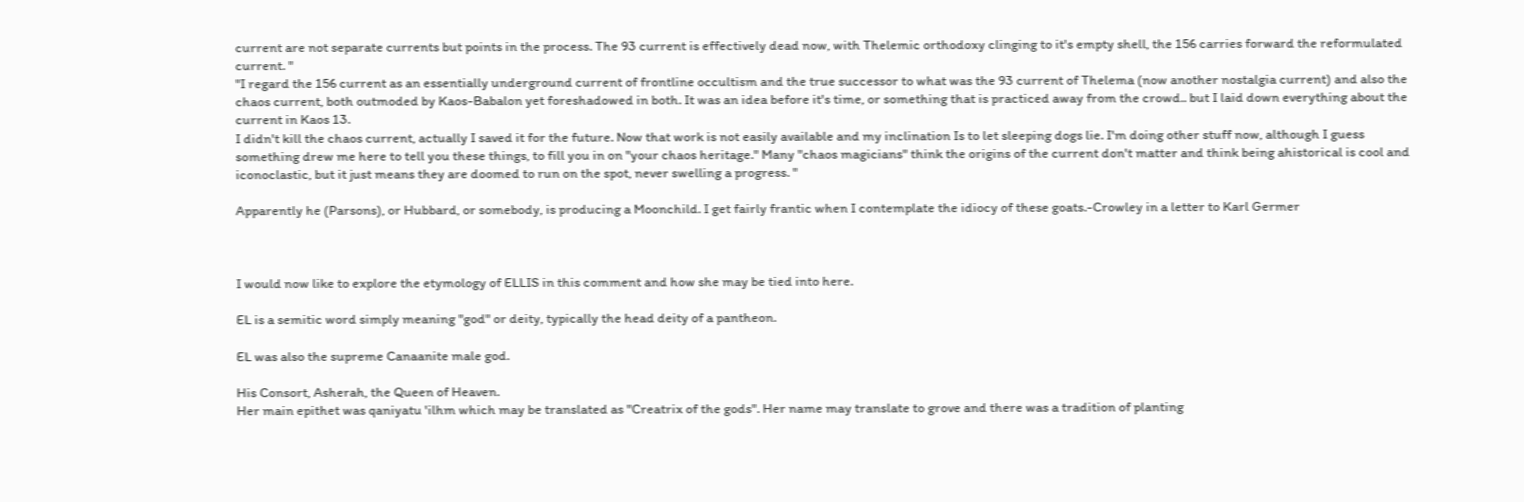current are not separate currents but points in the process. The 93 current is effectively dead now, with Thelemic orthodoxy clinging to it's empty shell, the 156 carries forward the reformulated current. "
"I regard the 156 current as an essentially underground current of frontline occultism and the true successor to what was the 93 current of Thelema (now another nostalgia current) and also the chaos current, both outmoded by Kaos-Babalon yet foreshadowed in both. It was an idea before it's time, or something that is practiced away from the crowd.. but I laid down everything about the current in Kaos 13.
I didn't kill the chaos current, actually I saved it for the future. Now that work is not easily available and my inclination Is to let sleeping dogs lie. I'm doing other stuff now, although I guess something drew me here to tell you these things, to fill you in on "your chaos heritage." Many "chaos magicians" think the origins of the current don't matter and think being ahistorical is cool and iconoclastic, but it just means they are doomed to run on the spot, never swelling a progress. "

Apparently he (Parsons), or Hubbard, or somebody, is producing a Moonchild. I get fairly frantic when I contemplate the idiocy of these goats.-Crowley in a letter to Karl Germer



I would now like to explore the etymology of ELLIS in this comment and how she may be tied into here.

EL is a semitic word simply meaning "god" or deity, typically the head deity of a pantheon.

EL was also the supreme Canaanite male god.

His Consort, Asherah, the Queen of Heaven.
Her main epithet was qaniyatu 'ilhm which may be translated as "Creatrix of the gods". Her name may translate to grove and there was a tradition of planting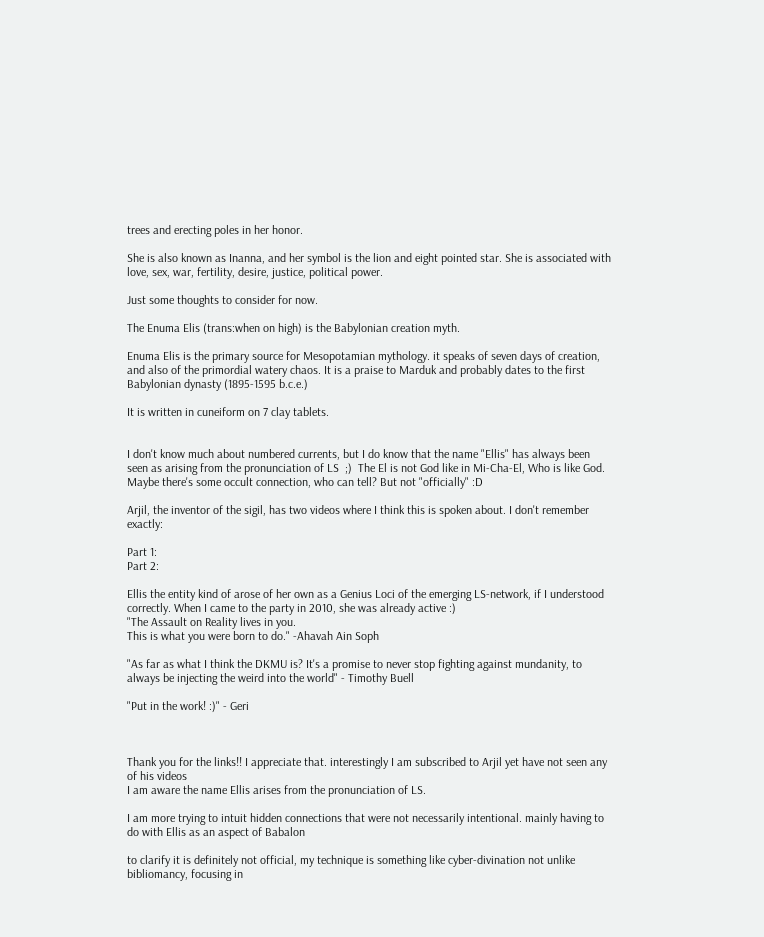trees and erecting poles in her honor.

She is also known as Inanna, and her symbol is the lion and eight pointed star. She is associated with love, sex, war, fertility, desire, justice, political power.

Just some thoughts to consider for now.

The Enuma Elis (trans:when on high) is the Babylonian creation myth.

Enuma Elis is the primary source for Mesopotamian mythology. it speaks of seven days of creation, and also of the primordial watery chaos. It is a praise to Marduk and probably dates to the first Babylonian dynasty (1895-1595 b.c.e.)

It is written in cuneiform on 7 clay tablets.


I don't know much about numbered currents, but I do know that the name "Ellis" has always been seen as arising from the pronunciation of LS  ;)  The El is not God like in Mi-Cha-El, Who is like God.
Maybe there's some occult connection, who can tell? But not "officially" :D

Arjil, the inventor of the sigil, has two videos where I think this is spoken about. I don't remember exactly:

Part 1:
Part 2:

Ellis the entity kind of arose of her own as a Genius Loci of the emerging LS-network, if I understood correctly. When I came to the party in 2010, she was already active :)
"The Assault on Reality lives in you.
This is what you were born to do." -Ahavah Ain Soph

"As far as what I think the DKMU is? It's a promise to never stop fighting against mundanity, to always be injecting the weird into the world" - Timothy Buell

"Put in the work! :)" - Geri



Thank you for the links!! I appreciate that. interestingly I am subscribed to Arjil yet have not seen any of his videos
I am aware the name Ellis arises from the pronunciation of LS.

I am more trying to intuit hidden connections that were not necessarily intentional. mainly having to do with Ellis as an aspect of Babalon

to clarify it is definitely not official, my technique is something like cyber-divination not unlike bibliomancy, focusing in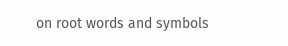on root words and symbols